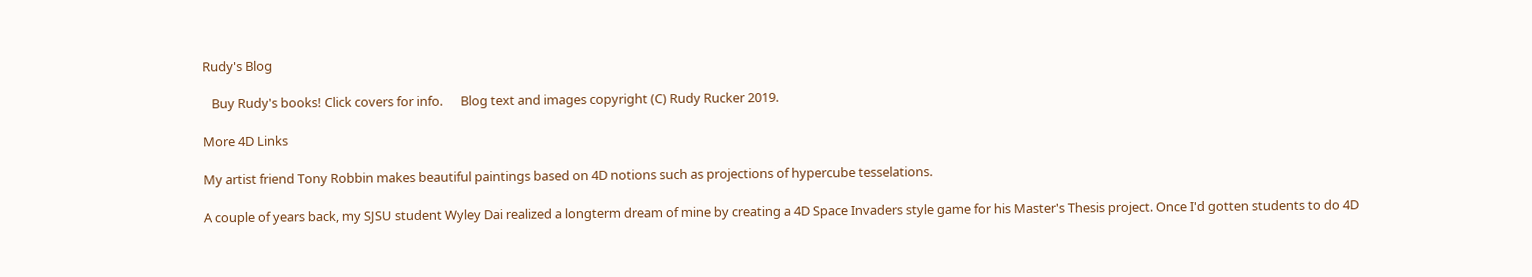Rudy's Blog

   Buy Rudy's books! Click covers for info.      Blog text and images copyright (C) Rudy Rucker 2019.

More 4D Links

My artist friend Tony Robbin makes beautiful paintings based on 4D notions such as projections of hypercube tesselations.

A couple of years back, my SJSU student Wyley Dai realized a longterm dream of mine by creating a 4D Space Invaders style game for his Master's Thesis project. Once I'd gotten students to do 4D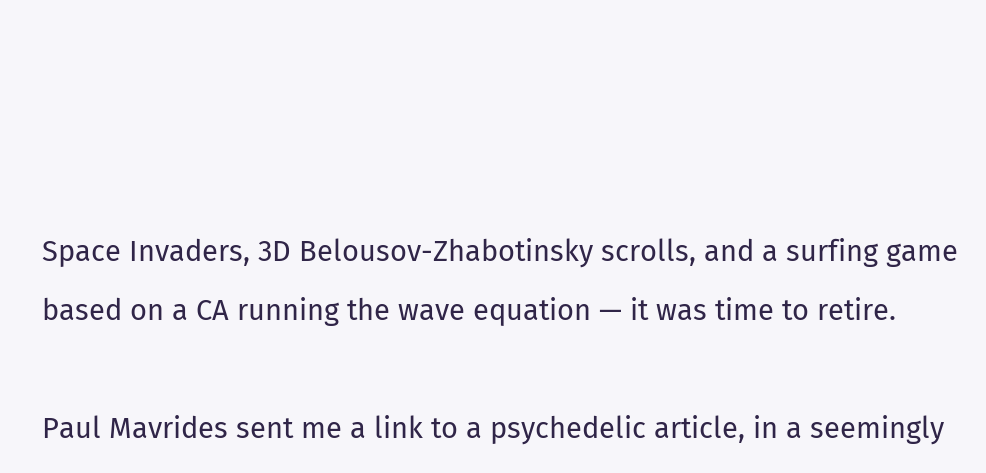Space Invaders, 3D Belousov-Zhabotinsky scrolls, and a surfing game based on a CA running the wave equation — it was time to retire.

Paul Mavrides sent me a link to a psychedelic article, in a seemingly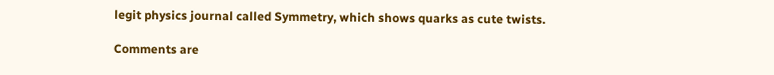legit physics journal called Symmetry, which shows quarks as cute twists.

Comments are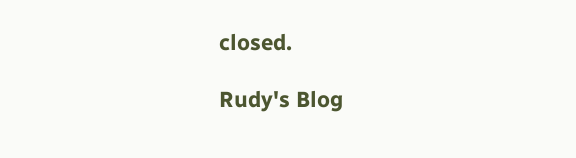closed.

Rudy's Blog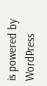is powered by WordPress